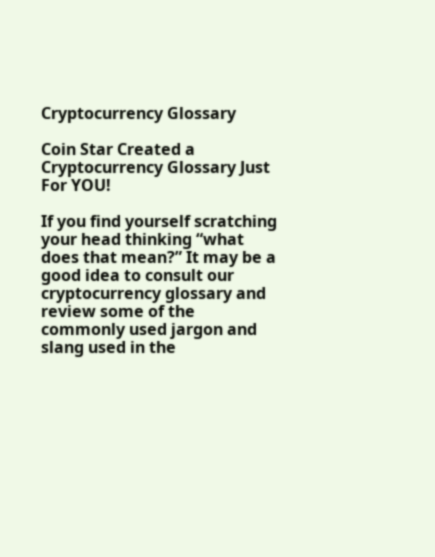Cryptocurrency Glossary

Coin Star Created a Cryptocurrency Glossary Just For YOU!

If you find yourself scratching your head thinking “what does that mean?” It may be a good idea to consult our cryptocurrency glossary and review some of the commonly used jargon and slang used in the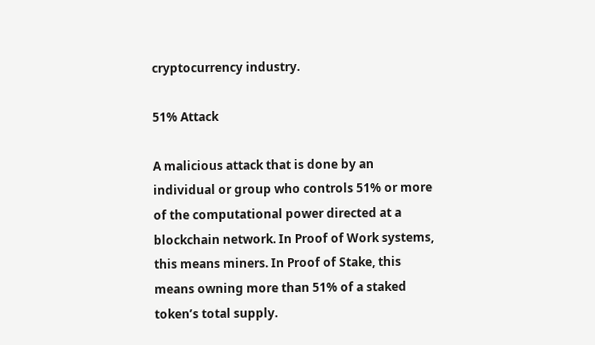cryptocurrency industry.

51% Attack

A malicious attack that is done by an individual or group who controls 51% or more of the computational power directed at a blockchain network. In Proof of Work systems, this means miners. In Proof of Stake, this means owning more than 51% of a staked token’s total supply.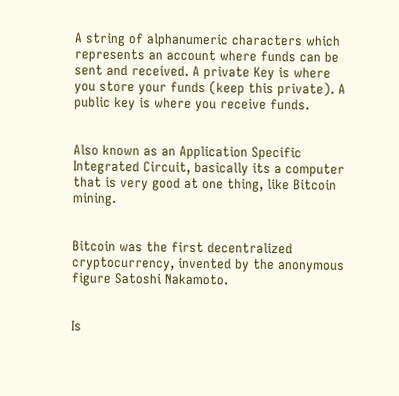A string of alphanumeric characters which represents an account where funds can be sent and received. A private Key is where you store your funds (keep this private). A public key is where you receive funds.


Also known as an Application Specific Integrated Circuit, basically its a computer that is very good at one thing, like Bitcoin mining.


Bitcoin was the first decentralized cryptocurrency, invented by the anonymous figure Satoshi Nakamoto.


Is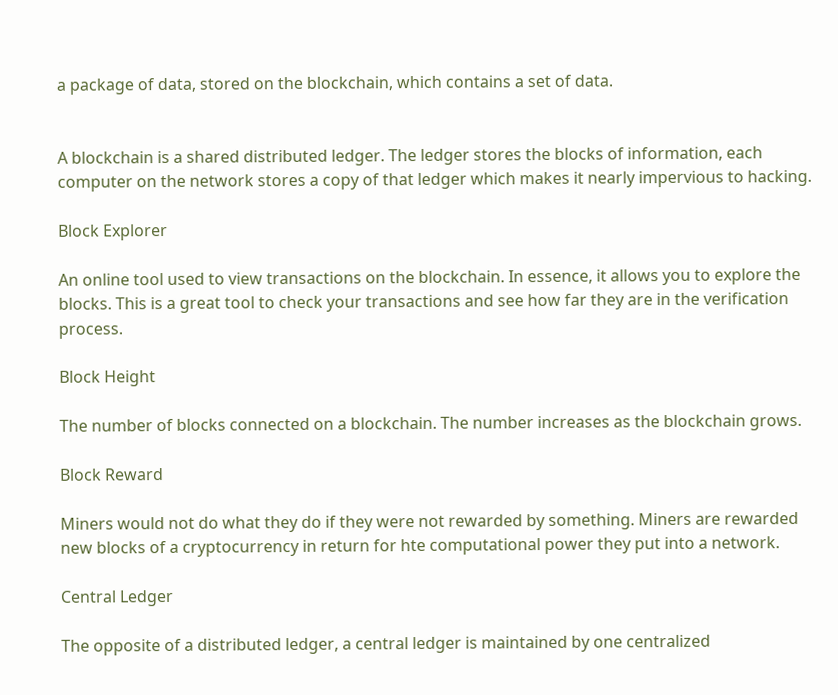a package of data, stored on the blockchain, which contains a set of data.


A blockchain is a shared distributed ledger. The ledger stores the blocks of information, each computer on the network stores a copy of that ledger which makes it nearly impervious to hacking.

Block Explorer

An online tool used to view transactions on the blockchain. In essence, it allows you to explore the blocks. This is a great tool to check your transactions and see how far they are in the verification process.

Block Height

The number of blocks connected on a blockchain. The number increases as the blockchain grows.

Block Reward

Miners would not do what they do if they were not rewarded by something. Miners are rewarded new blocks of a cryptocurrency in return for hte computational power they put into a network.

Central Ledger

The opposite of a distributed ledger, a central ledger is maintained by one centralized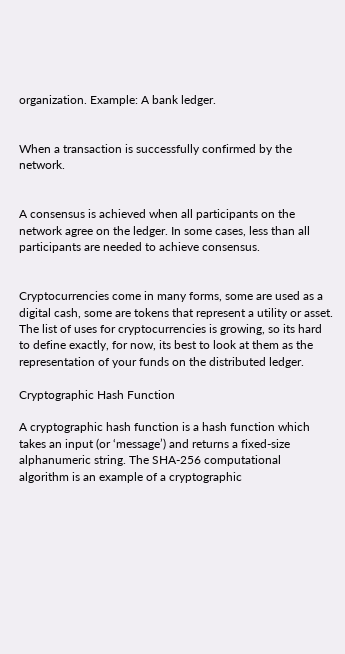organization. Example: A bank ledger.


When a transaction is successfully confirmed by the network.


A consensus is achieved when all participants on the network agree on the ledger. In some cases, less than all participants are needed to achieve consensus.


Cryptocurrencies come in many forms, some are used as a digital cash, some are tokens that represent a utility or asset. The list of uses for cryptocurrencies is growing, so its hard to define exactly, for now, its best to look at them as the representation of your funds on the distributed ledger.

Cryptographic Hash Function

A cryptographic hash function is a hash function which takes an input (or ‘message’) and returns a fixed-size alphanumeric string. The SHA-256 computational algorithm is an example of a cryptographic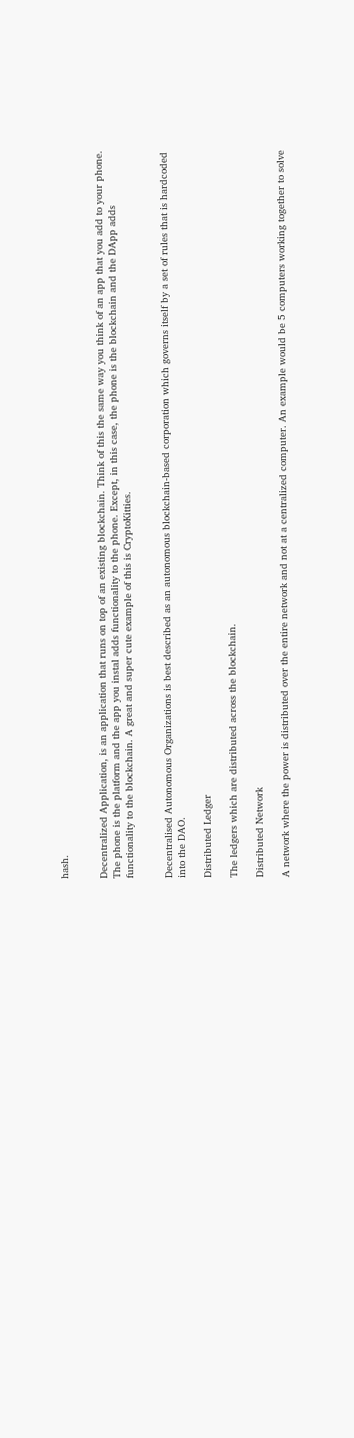hash.


Decentralized Application, is an application that runs on top of an existing blockchain. Think of this the same way you think of an app that you add to your phone. The phone is the platform and the app you instal adds functionality to the phone. Except, in this case, the phone is the blockchain and the DApp adds functionality to the blockchain. A great and super cute example of this is CryptoKitties.


Decentralised Autonomous Organizations is best described as an autonomous blockchain-based corporation which governs itself by a set of rules that is hardcoded into the DAO.

Distributed Ledger

The ledgers which are distributed across the blockchain.

Distributed Network

A network where the power is distributed over the entire network and not at a centralized computer. An example would be 5 computers working together to solve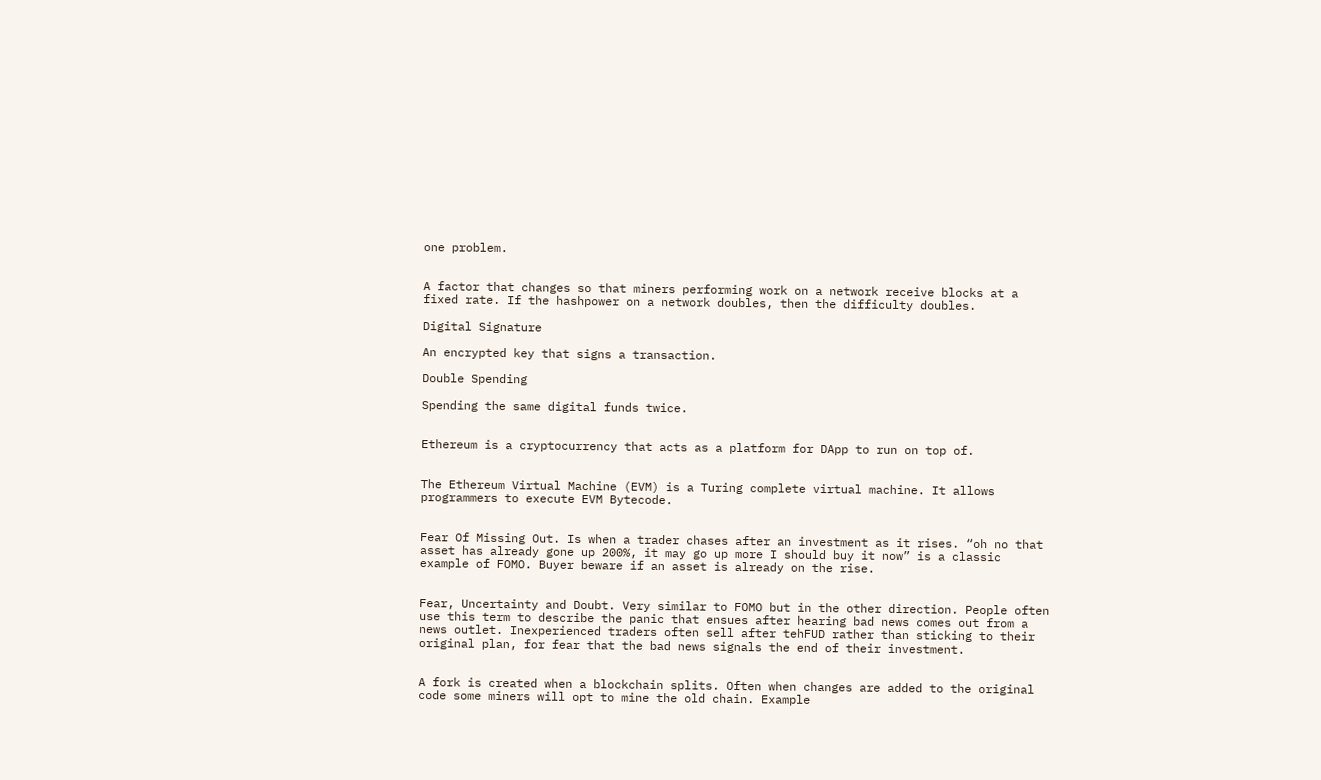one problem.


A factor that changes so that miners performing work on a network receive blocks at a fixed rate. If the hashpower on a network doubles, then the difficulty doubles.

Digital Signature

An encrypted key that signs a transaction.

Double Spending

Spending the same digital funds twice.


Ethereum is a cryptocurrency that acts as a platform for DApp to run on top of.


The Ethereum Virtual Machine (EVM) is a Turing complete virtual machine. It allows programmers to execute EVM Bytecode.


Fear Of Missing Out. Is when a trader chases after an investment as it rises. “oh no that asset has already gone up 200%, it may go up more I should buy it now” is a classic example of FOMO. Buyer beware if an asset is already on the rise.


Fear, Uncertainty and Doubt. Very similar to FOMO but in the other direction. People often use this term to describe the panic that ensues after hearing bad news comes out from a news outlet. Inexperienced traders often sell after tehFUD rather than sticking to their original plan, for fear that the bad news signals the end of their investment.


A fork is created when a blockchain splits. Often when changes are added to the original code some miners will opt to mine the old chain. Example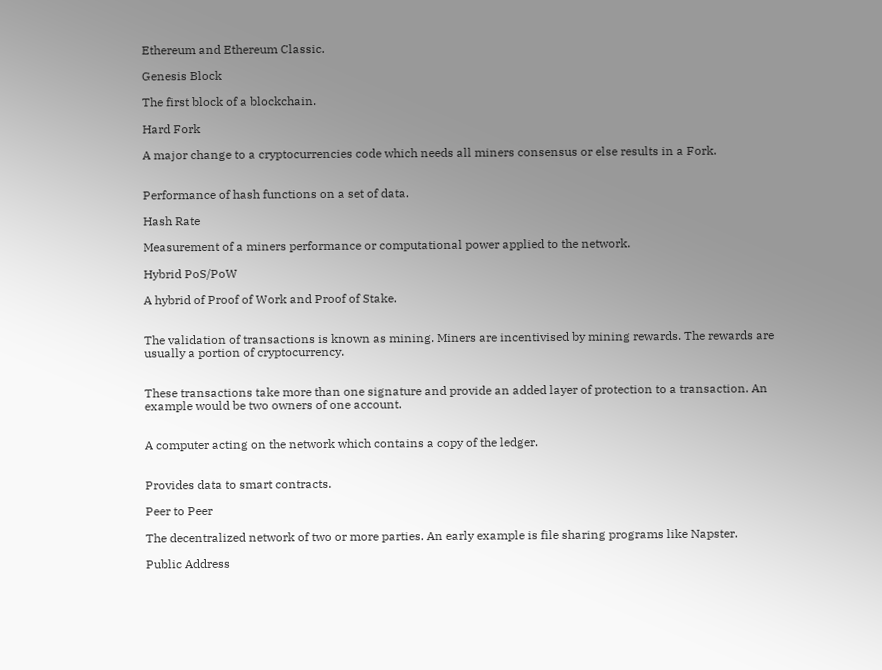Ethereum and Ethereum Classic.

Genesis Block

The first block of a blockchain.

Hard Fork

A major change to a cryptocurrencies code which needs all miners consensus or else results in a Fork.


Performance of hash functions on a set of data.

Hash Rate

Measurement of a miners performance or computational power applied to the network.

Hybrid PoS/PoW

A hybrid of Proof of Work and Proof of Stake.


The validation of transactions is known as mining. Miners are incentivised by mining rewards. The rewards are usually a portion of cryptocurrency.


These transactions take more than one signature and provide an added layer of protection to a transaction. An example would be two owners of one account.


A computer acting on the network which contains a copy of the ledger.


Provides data to smart contracts.

Peer to Peer

The decentralized network of two or more parties. An early example is file sharing programs like Napster.

Public Address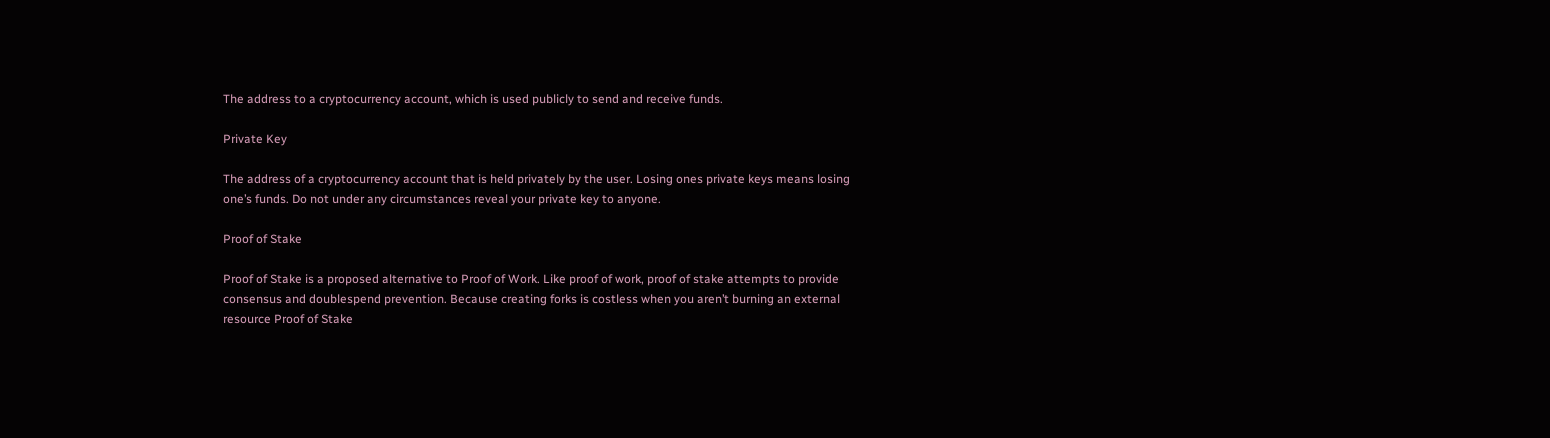The address to a cryptocurrency account, which is used publicly to send and receive funds.

Private Key

The address of a cryptocurrency account that is held privately by the user. Losing ones private keys means losing one’s funds. Do not under any circumstances reveal your private key to anyone.

Proof of Stake

Proof of Stake is a proposed alternative to Proof of Work. Like proof of work, proof of stake attempts to provide consensus and doublespend prevention. Because creating forks is costless when you aren’t burning an external resource Proof of Stake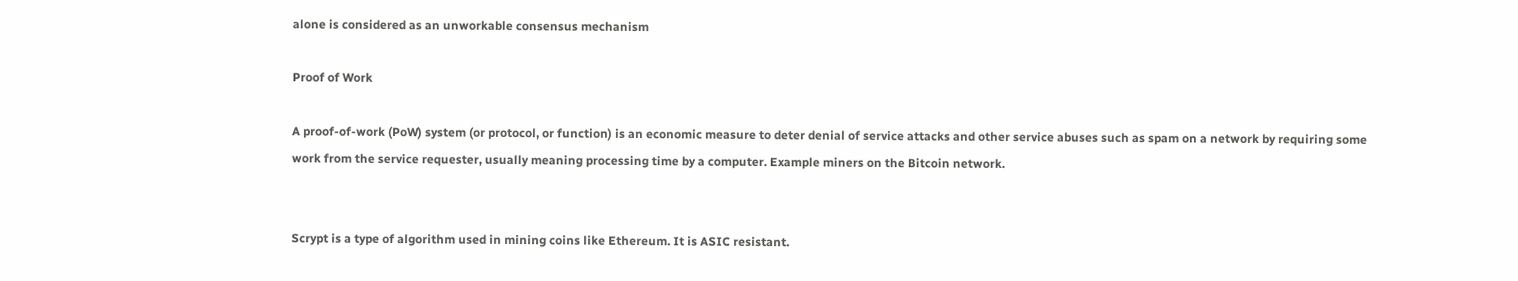alone is considered as an unworkable consensus mechanism

Proof of Work

A proof-of-work (PoW) system (or protocol, or function) is an economic measure to deter denial of service attacks and other service abuses such as spam on a network by requiring some work from the service requester, usually meaning processing time by a computer. Example miners on the Bitcoin network.


Scrypt is a type of algorithm used in mining coins like Ethereum. It is ASIC resistant.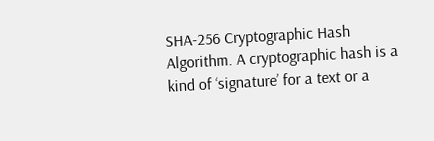SHA-256 Cryptographic Hash Algorithm. A cryptographic hash is a kind of ‘signature’ for a text or a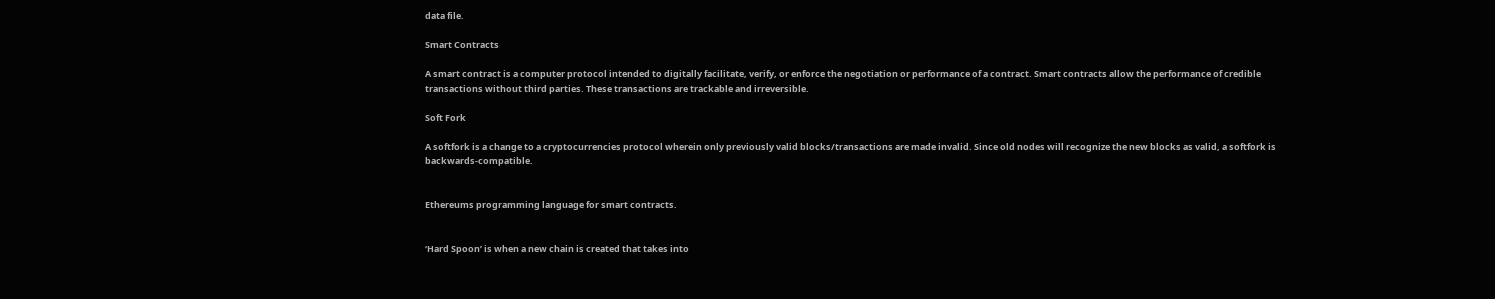data file.

Smart Contracts

A smart contract is a computer protocol intended to digitally facilitate, verify, or enforce the negotiation or performance of a contract. Smart contracts allow the performance of credible transactions without third parties. These transactions are trackable and irreversible.

Soft Fork

A softfork is a change to a cryptocurrencies protocol wherein only previously valid blocks/transactions are made invalid. Since old nodes will recognize the new blocks as valid, a softfork is backwards-compatible.


Ethereums programming language for smart contracts.


‘Hard Spoon’ is when a new chain is created that takes into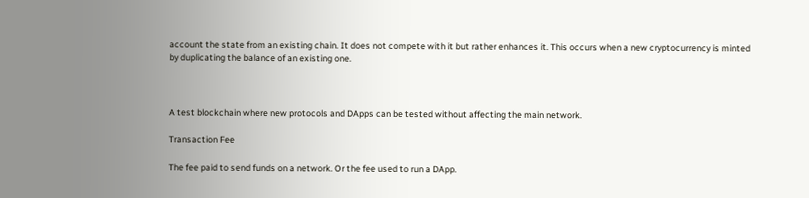account the state from an existing chain. It does not compete with it but rather enhances it. This occurs when a new cryptocurrency is minted by duplicating the balance of an existing one.



A test blockchain where new protocols and DApps can be tested without affecting the main network.

Transaction Fee

The fee paid to send funds on a network. Or the fee used to run a DApp.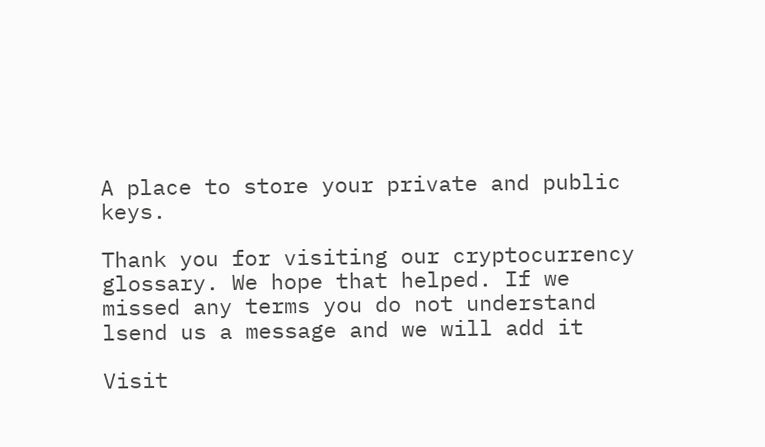A place to store your private and public keys.

Thank you for visiting our cryptocurrency glossary. We hope that helped. If we missed any terms you do not understand lsend us a message and we will add it

Visit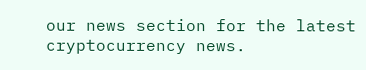our news section for the latest cryptocurrency news.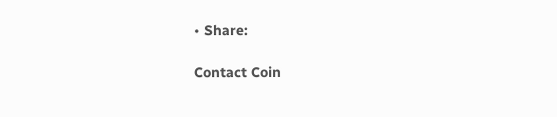• Share:

Contact Coin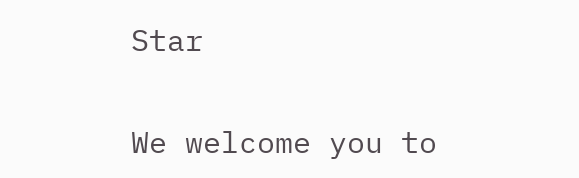Star

We welcome you to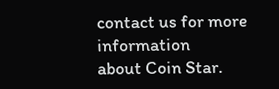contact us for more information
about Coin Star.